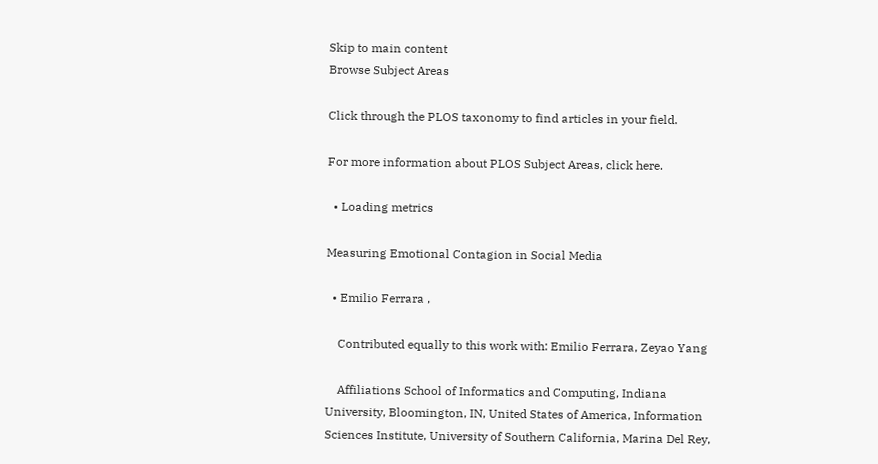Skip to main content
Browse Subject Areas

Click through the PLOS taxonomy to find articles in your field.

For more information about PLOS Subject Areas, click here.

  • Loading metrics

Measuring Emotional Contagion in Social Media

  • Emilio Ferrara ,

    Contributed equally to this work with: Emilio Ferrara, Zeyao Yang

    Affiliations School of Informatics and Computing, Indiana University, Bloomington, IN, United States of America, Information Sciences Institute, University of Southern California, Marina Del Rey,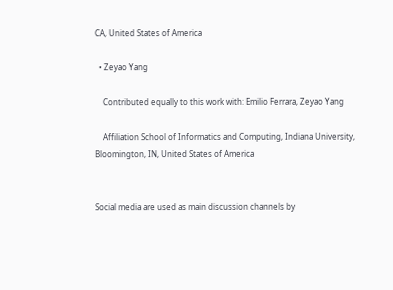CA, United States of America

  • Zeyao Yang

    Contributed equally to this work with: Emilio Ferrara, Zeyao Yang

    Affiliation School of Informatics and Computing, Indiana University, Bloomington, IN, United States of America


Social media are used as main discussion channels by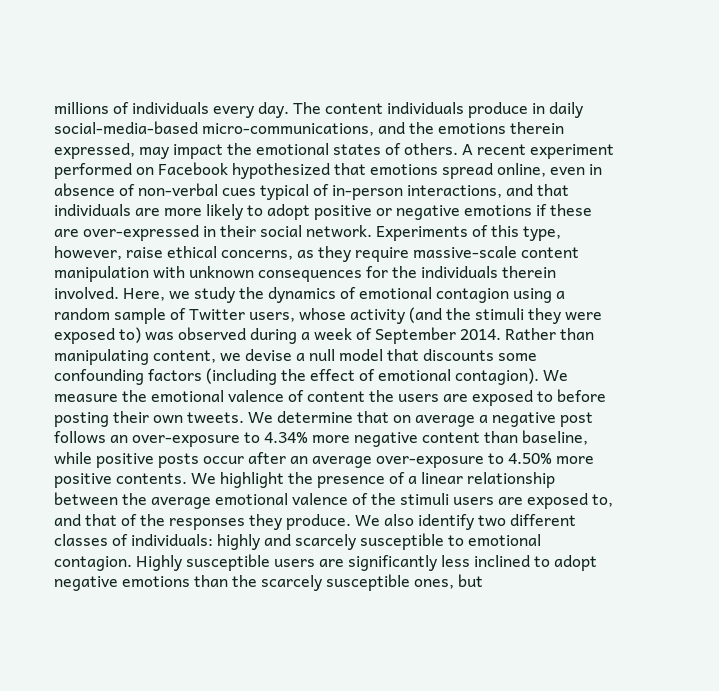millions of individuals every day. The content individuals produce in daily social-media-based micro-communications, and the emotions therein expressed, may impact the emotional states of others. A recent experiment performed on Facebook hypothesized that emotions spread online, even in absence of non-verbal cues typical of in-person interactions, and that individuals are more likely to adopt positive or negative emotions if these are over-expressed in their social network. Experiments of this type, however, raise ethical concerns, as they require massive-scale content manipulation with unknown consequences for the individuals therein involved. Here, we study the dynamics of emotional contagion using a random sample of Twitter users, whose activity (and the stimuli they were exposed to) was observed during a week of September 2014. Rather than manipulating content, we devise a null model that discounts some confounding factors (including the effect of emotional contagion). We measure the emotional valence of content the users are exposed to before posting their own tweets. We determine that on average a negative post follows an over-exposure to 4.34% more negative content than baseline, while positive posts occur after an average over-exposure to 4.50% more positive contents. We highlight the presence of a linear relationship between the average emotional valence of the stimuli users are exposed to, and that of the responses they produce. We also identify two different classes of individuals: highly and scarcely susceptible to emotional contagion. Highly susceptible users are significantly less inclined to adopt negative emotions than the scarcely susceptible ones, but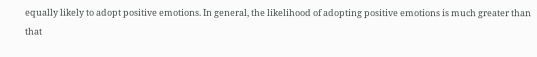equally likely to adopt positive emotions. In general, the likelihood of adopting positive emotions is much greater than that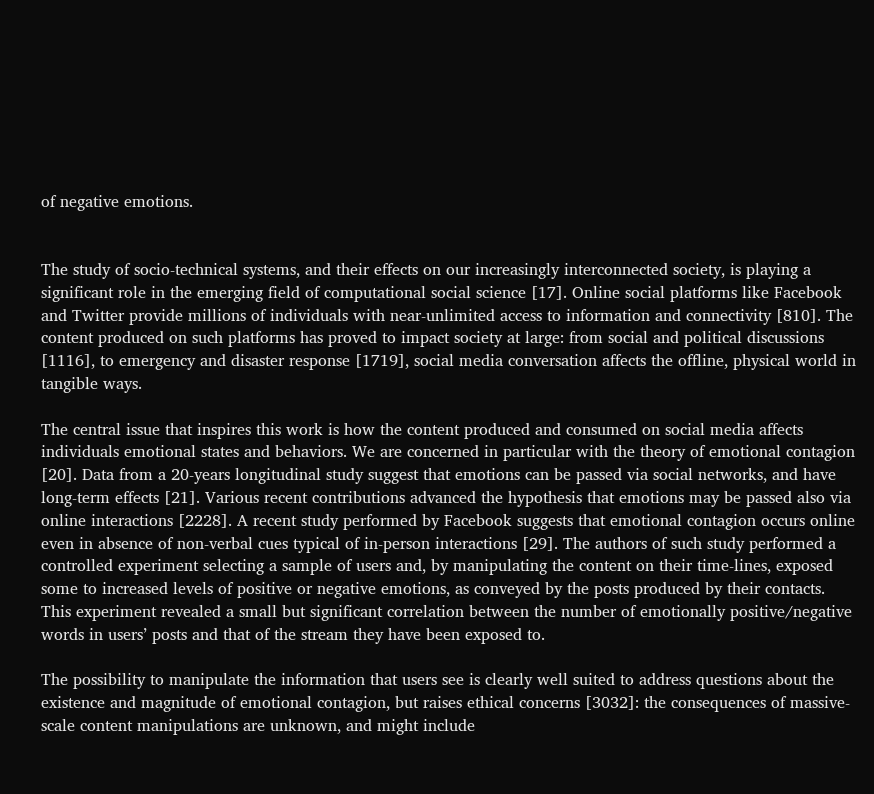of negative emotions.


The study of socio-technical systems, and their effects on our increasingly interconnected society, is playing a significant role in the emerging field of computational social science [17]. Online social platforms like Facebook and Twitter provide millions of individuals with near-unlimited access to information and connectivity [810]. The content produced on such platforms has proved to impact society at large: from social and political discussions [1116], to emergency and disaster response [1719], social media conversation affects the offline, physical world in tangible ways.

The central issue that inspires this work is how the content produced and consumed on social media affects individuals emotional states and behaviors. We are concerned in particular with the theory of emotional contagion [20]. Data from a 20-years longitudinal study suggest that emotions can be passed via social networks, and have long-term effects [21]. Various recent contributions advanced the hypothesis that emotions may be passed also via online interactions [2228]. A recent study performed by Facebook suggests that emotional contagion occurs online even in absence of non-verbal cues typical of in-person interactions [29]. The authors of such study performed a controlled experiment selecting a sample of users and, by manipulating the content on their time-lines, exposed some to increased levels of positive or negative emotions, as conveyed by the posts produced by their contacts. This experiment revealed a small but significant correlation between the number of emotionally positive/negative words in users’ posts and that of the stream they have been exposed to.

The possibility to manipulate the information that users see is clearly well suited to address questions about the existence and magnitude of emotional contagion, but raises ethical concerns [3032]: the consequences of massive-scale content manipulations are unknown, and might include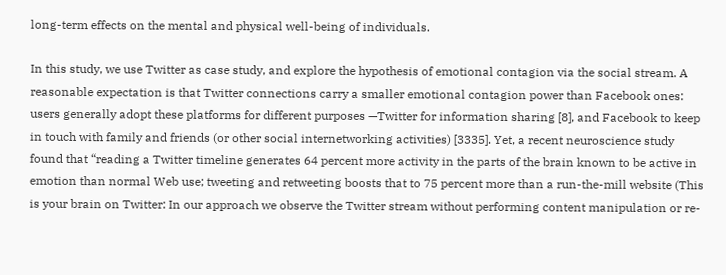long-term effects on the mental and physical well-being of individuals.

In this study, we use Twitter as case study, and explore the hypothesis of emotional contagion via the social stream. A reasonable expectation is that Twitter connections carry a smaller emotional contagion power than Facebook ones: users generally adopt these platforms for different purposes —Twitter for information sharing [8], and Facebook to keep in touch with family and friends (or other social internetworking activities) [3335]. Yet, a recent neuroscience study found that “reading a Twitter timeline generates 64 percent more activity in the parts of the brain known to be active in emotion than normal Web use; tweeting and retweeting boosts that to 75 percent more than a run-the-mill website (This is your brain on Twitter: In our approach we observe the Twitter stream without performing content manipulation or re-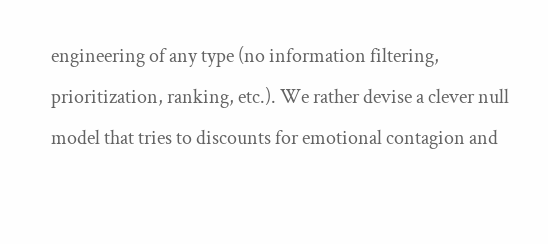engineering of any type (no information filtering, prioritization, ranking, etc.). We rather devise a clever null model that tries to discounts for emotional contagion and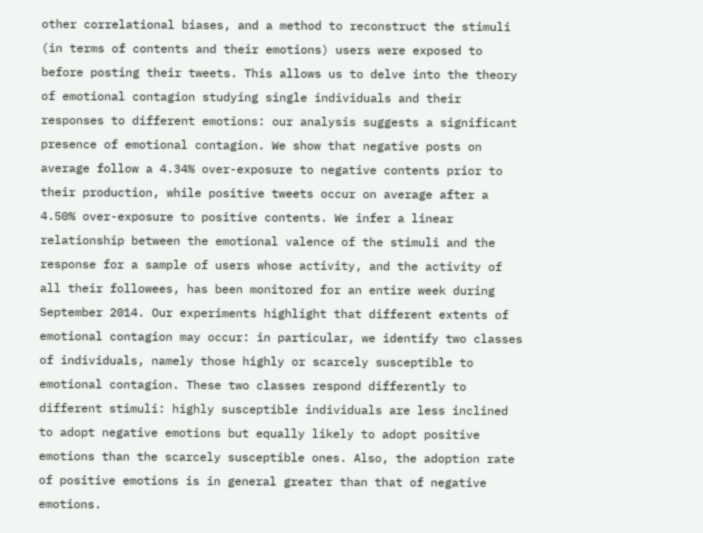other correlational biases, and a method to reconstruct the stimuli (in terms of contents and their emotions) users were exposed to before posting their tweets. This allows us to delve into the theory of emotional contagion studying single individuals and their responses to different emotions: our analysis suggests a significant presence of emotional contagion. We show that negative posts on average follow a 4.34% over-exposure to negative contents prior to their production, while positive tweets occur on average after a 4.50% over-exposure to positive contents. We infer a linear relationship between the emotional valence of the stimuli and the response for a sample of users whose activity, and the activity of all their followees, has been monitored for an entire week during September 2014. Our experiments highlight that different extents of emotional contagion may occur: in particular, we identify two classes of individuals, namely those highly or scarcely susceptible to emotional contagion. These two classes respond differently to different stimuli: highly susceptible individuals are less inclined to adopt negative emotions but equally likely to adopt positive emotions than the scarcely susceptible ones. Also, the adoption rate of positive emotions is in general greater than that of negative emotions.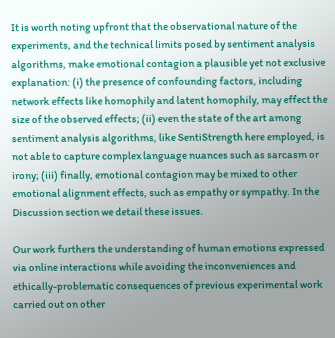It is worth noting upfront that the observational nature of the experiments, and the technical limits posed by sentiment analysis algorithms, make emotional contagion a plausible yet not exclusive explanation: (i) the presence of confounding factors, including network effects like homophily and latent homophily, may effect the size of the observed effects; (ii) even the state of the art among sentiment analysis algorithms, like SentiStrength here employed, is not able to capture complex language nuances such as sarcasm or irony; (iii) finally, emotional contagion may be mixed to other emotional alignment effects, such as empathy or sympathy. In the Discussion section we detail these issues.

Our work furthers the understanding of human emotions expressed via online interactions while avoiding the inconveniences and ethically-problematic consequences of previous experimental work carried out on other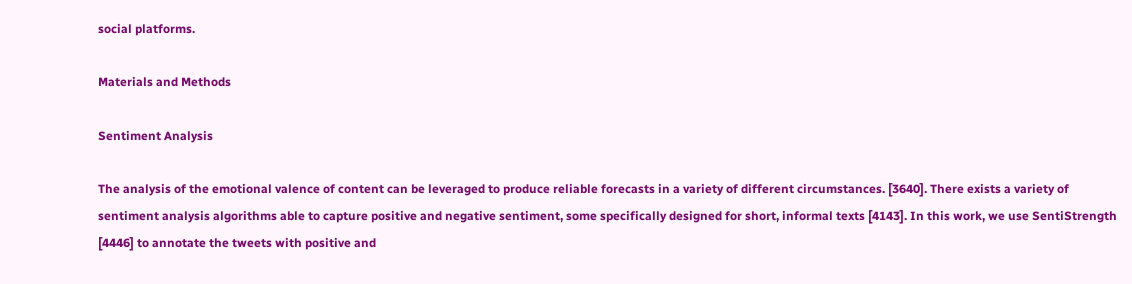social platforms.

Materials and Methods

Sentiment Analysis

The analysis of the emotional valence of content can be leveraged to produce reliable forecasts in a variety of different circumstances. [3640]. There exists a variety of sentiment analysis algorithms able to capture positive and negative sentiment, some specifically designed for short, informal texts [4143]. In this work, we use SentiStrength [4446] to annotate the tweets with positive and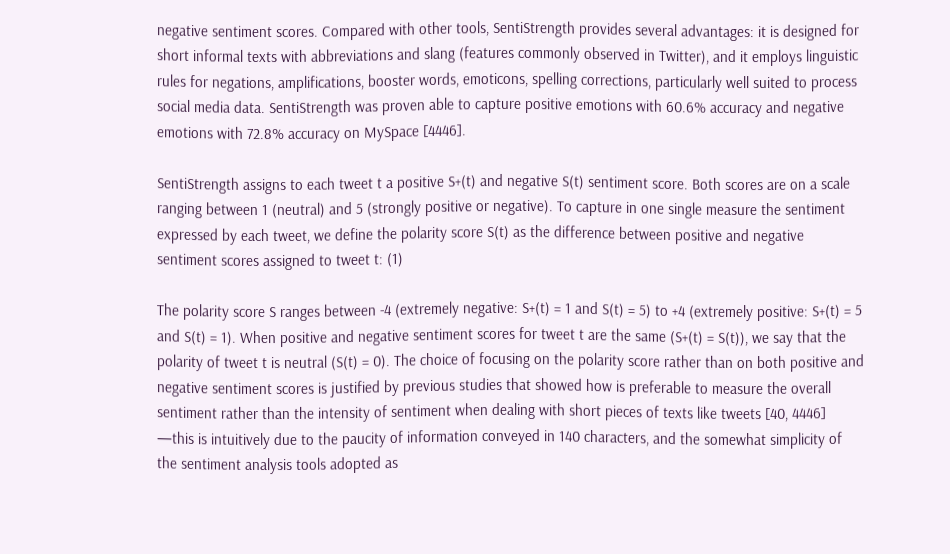negative sentiment scores. Compared with other tools, SentiStrength provides several advantages: it is designed for short informal texts with abbreviations and slang (features commonly observed in Twitter), and it employs linguistic rules for negations, amplifications, booster words, emoticons, spelling corrections, particularly well suited to process social media data. SentiStrength was proven able to capture positive emotions with 60.6% accuracy and negative emotions with 72.8% accuracy on MySpace [4446].

SentiStrength assigns to each tweet t a positive S+(t) and negative S(t) sentiment score. Both scores are on a scale ranging between 1 (neutral) and 5 (strongly positive or negative). To capture in one single measure the sentiment expressed by each tweet, we define the polarity score S(t) as the difference between positive and negative sentiment scores assigned to tweet t: (1)

The polarity score S ranges between -4 (extremely negative: S+(t) = 1 and S(t) = 5) to +4 (extremely positive: S+(t) = 5 and S(t) = 1). When positive and negative sentiment scores for tweet t are the same (S+(t) = S(t)), we say that the polarity of tweet t is neutral (S(t) = 0). The choice of focusing on the polarity score rather than on both positive and negative sentiment scores is justified by previous studies that showed how is preferable to measure the overall sentiment rather than the intensity of sentiment when dealing with short pieces of texts like tweets [40, 4446] —this is intuitively due to the paucity of information conveyed in 140 characters, and the somewhat simplicity of the sentiment analysis tools adopted as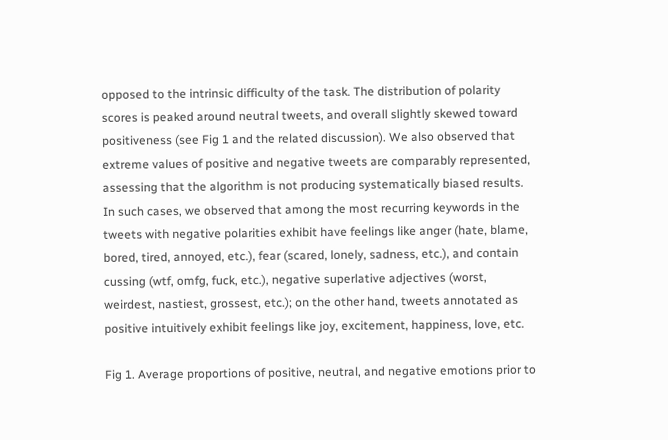opposed to the intrinsic difficulty of the task. The distribution of polarity scores is peaked around neutral tweets, and overall slightly skewed toward positiveness (see Fig 1 and the related discussion). We also observed that extreme values of positive and negative tweets are comparably represented, assessing that the algorithm is not producing systematically biased results. In such cases, we observed that among the most recurring keywords in the tweets with negative polarities exhibit have feelings like anger (hate, blame, bored, tired, annoyed, etc.), fear (scared, lonely, sadness, etc.), and contain cussing (wtf, omfg, fuck, etc.), negative superlative adjectives (worst, weirdest, nastiest, grossest, etc.); on the other hand, tweets annotated as positive intuitively exhibit feelings like joy, excitement, happiness, love, etc.

Fig 1. Average proportions of positive, neutral, and negative emotions prior to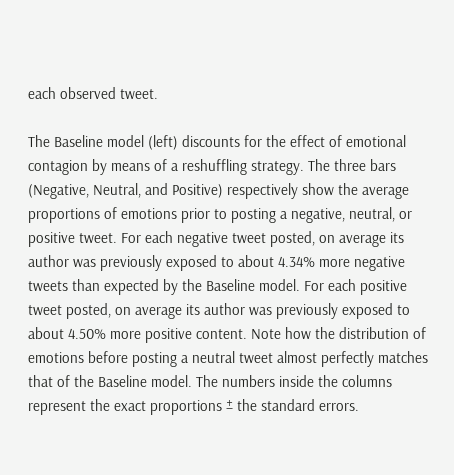each observed tweet.

The Baseline model (left) discounts for the effect of emotional contagion by means of a reshuffling strategy. The three bars (Negative, Neutral, and Positive) respectively show the average proportions of emotions prior to posting a negative, neutral, or positive tweet. For each negative tweet posted, on average its author was previously exposed to about 4.34% more negative tweets than expected by the Baseline model. For each positive tweet posted, on average its author was previously exposed to about 4.50% more positive content. Note how the distribution of emotions before posting a neutral tweet almost perfectly matches that of the Baseline model. The numbers inside the columns represent the exact proportions ± the standard errors.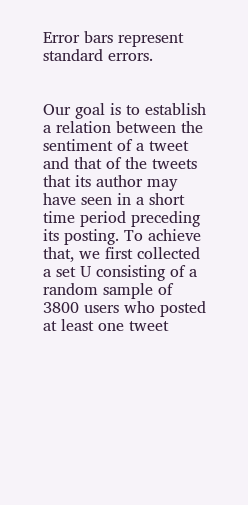Error bars represent standard errors.


Our goal is to establish a relation between the sentiment of a tweet and that of the tweets that its author may have seen in a short time period preceding its posting. To achieve that, we first collected a set U consisting of a random sample of 3800 users who posted at least one tweet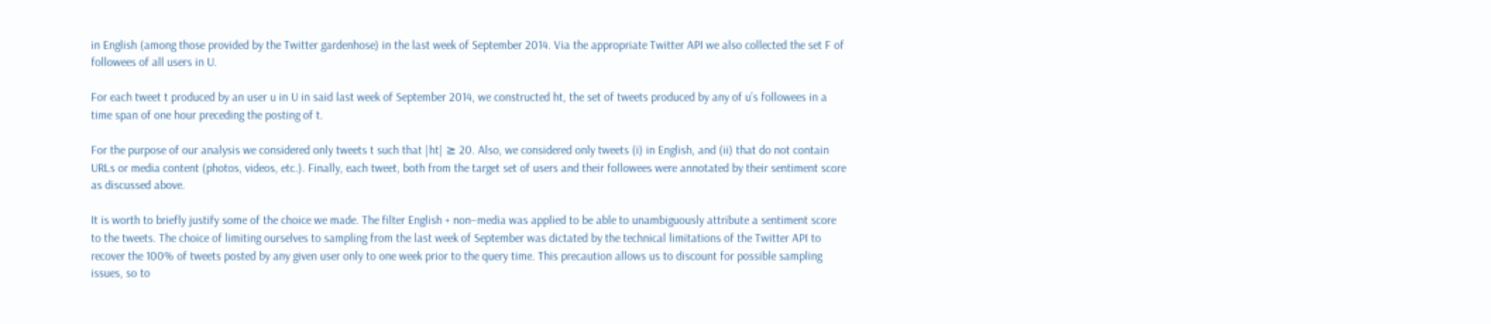in English (among those provided by the Twitter gardenhose) in the last week of September 2014. Via the appropriate Twitter API we also collected the set F of followees of all users in U.

For each tweet t produced by an user u in U in said last week of September 2014, we constructed ht, the set of tweets produced by any of u’s followees in a time span of one hour preceding the posting of t.

For the purpose of our analysis we considered only tweets t such that |ht| ≥ 20. Also, we considered only tweets (i) in English, and (ii) that do not contain URLs or media content (photos, videos, etc.). Finally, each tweet, both from the target set of users and their followees were annotated by their sentiment score as discussed above.

It is worth to briefly justify some of the choice we made. The filter English + non–media was applied to be able to unambiguously attribute a sentiment score to the tweets. The choice of limiting ourselves to sampling from the last week of September was dictated by the technical limitations of the Twitter API to recover the 100% of tweets posted by any given user only to one week prior to the query time. This precaution allows us to discount for possible sampling issues, so to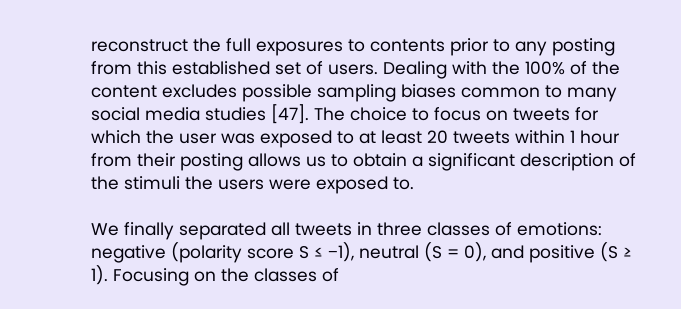reconstruct the full exposures to contents prior to any posting from this established set of users. Dealing with the 100% of the content excludes possible sampling biases common to many social media studies [47]. The choice to focus on tweets for which the user was exposed to at least 20 tweets within 1 hour from their posting allows us to obtain a significant description of the stimuli the users were exposed to.

We finally separated all tweets in three classes of emotions: negative (polarity score S ≤ −1), neutral (S = 0), and positive (S ≥ 1). Focusing on the classes of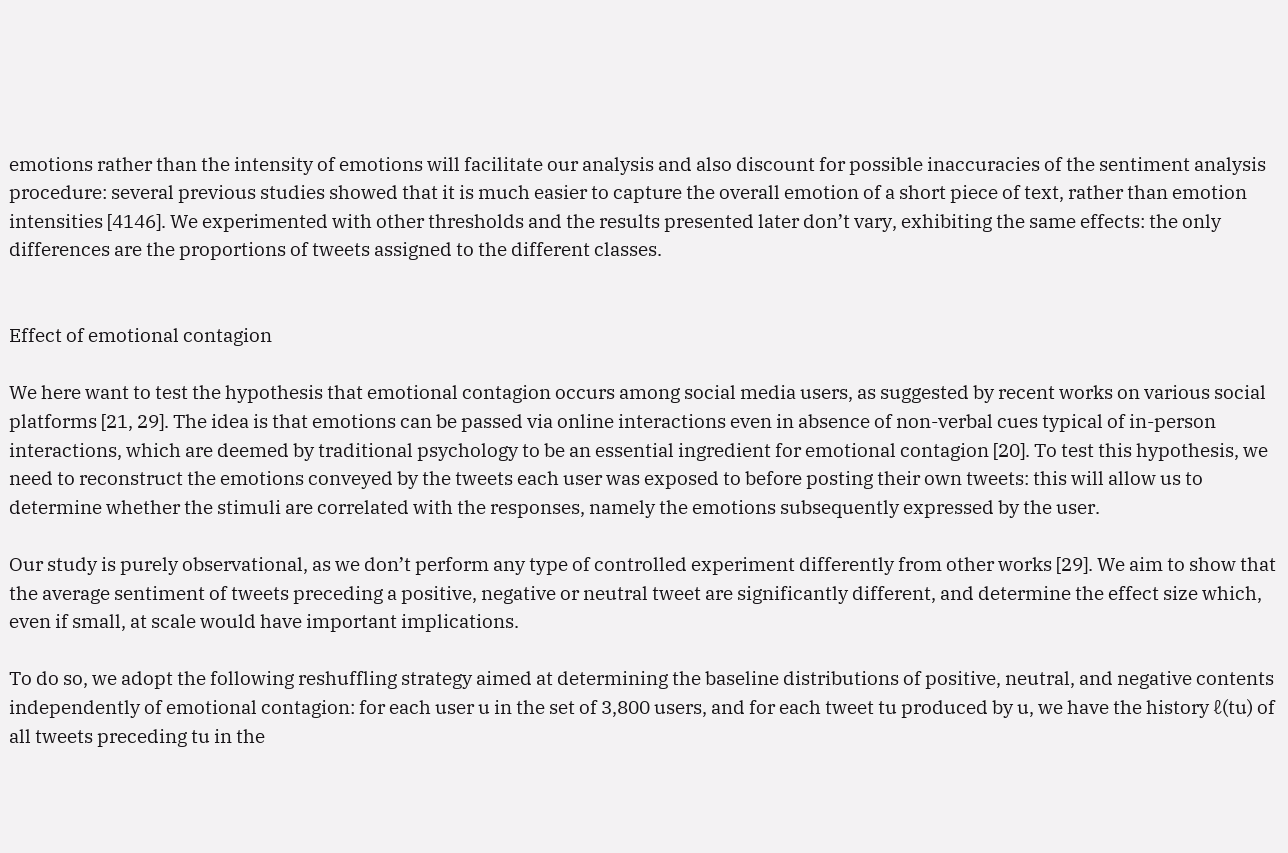emotions rather than the intensity of emotions will facilitate our analysis and also discount for possible inaccuracies of the sentiment analysis procedure: several previous studies showed that it is much easier to capture the overall emotion of a short piece of text, rather than emotion intensities [4146]. We experimented with other thresholds and the results presented later don’t vary, exhibiting the same effects: the only differences are the proportions of tweets assigned to the different classes.


Effect of emotional contagion

We here want to test the hypothesis that emotional contagion occurs among social media users, as suggested by recent works on various social platforms [21, 29]. The idea is that emotions can be passed via online interactions even in absence of non-verbal cues typical of in-person interactions, which are deemed by traditional psychology to be an essential ingredient for emotional contagion [20]. To test this hypothesis, we need to reconstruct the emotions conveyed by the tweets each user was exposed to before posting their own tweets: this will allow us to determine whether the stimuli are correlated with the responses, namely the emotions subsequently expressed by the user.

Our study is purely observational, as we don’t perform any type of controlled experiment differently from other works [29]. We aim to show that the average sentiment of tweets preceding a positive, negative or neutral tweet are significantly different, and determine the effect size which, even if small, at scale would have important implications.

To do so, we adopt the following reshuffling strategy aimed at determining the baseline distributions of positive, neutral, and negative contents independently of emotional contagion: for each user u in the set of 3,800 users, and for each tweet tu produced by u, we have the history ℓ(tu) of all tweets preceding tu in the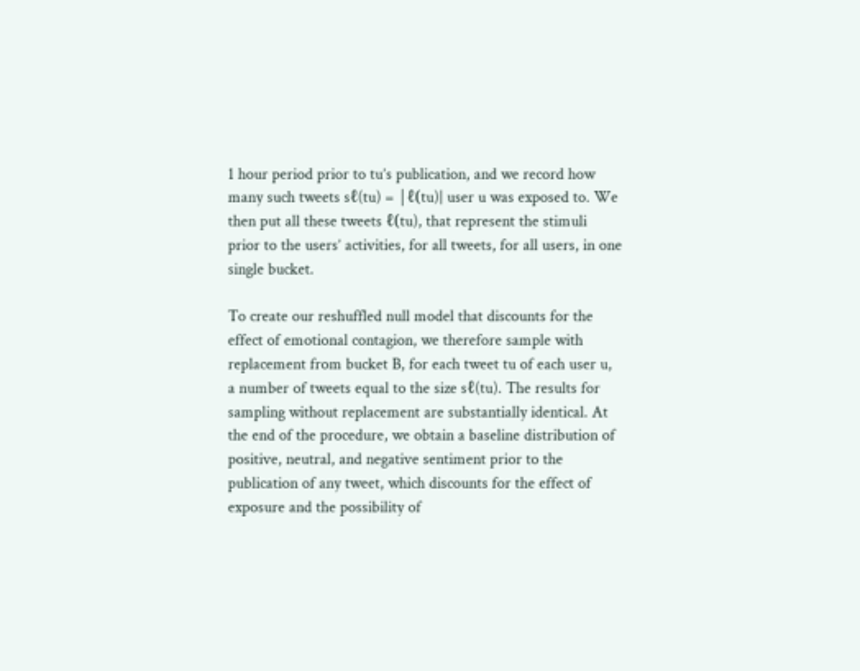1 hour period prior to tu’s publication, and we record how many such tweets sℓ(tu) = |ℓ(tu)| user u was exposed to. We then put all these tweets ℓ(tu), that represent the stimuli prior to the users’ activities, for all tweets, for all users, in one single bucket.

To create our reshuffled null model that discounts for the effect of emotional contagion, we therefore sample with replacement from bucket B, for each tweet tu of each user u, a number of tweets equal to the size sℓ(tu). The results for sampling without replacement are substantially identical. At the end of the procedure, we obtain a baseline distribution of positive, neutral, and negative sentiment prior to the publication of any tweet, which discounts for the effect of exposure and the possibility of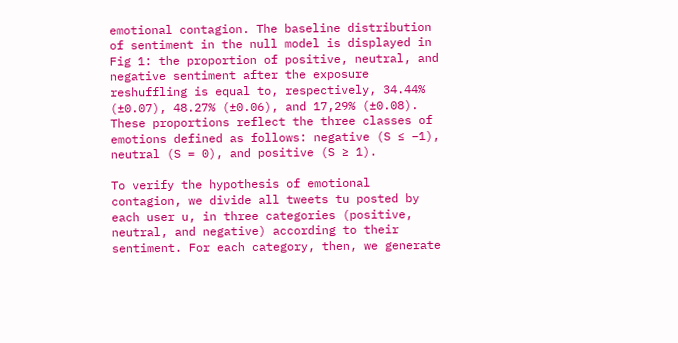emotional contagion. The baseline distribution of sentiment in the null model is displayed in Fig 1: the proportion of positive, neutral, and negative sentiment after the exposure reshuffling is equal to, respectively, 34.44% (±0.07), 48.27% (±0.06), and 17,29% (±0.08). These proportions reflect the three classes of emotions defined as follows: negative (S ≤ −1), neutral (S = 0), and positive (S ≥ 1).

To verify the hypothesis of emotional contagion, we divide all tweets tu posted by each user u, in three categories (positive, neutral, and negative) according to their sentiment. For each category, then, we generate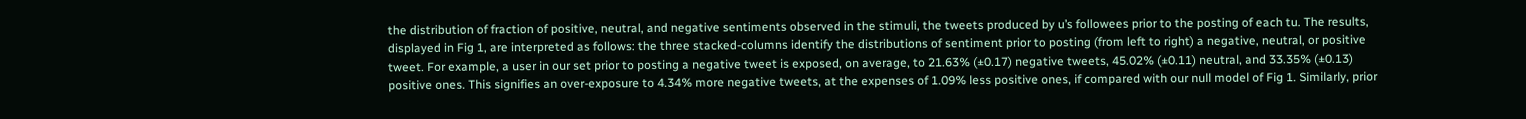the distribution of fraction of positive, neutral, and negative sentiments observed in the stimuli, the tweets produced by u’s followees prior to the posting of each tu. The results, displayed in Fig 1, are interpreted as follows: the three stacked-columns identify the distributions of sentiment prior to posting (from left to right) a negative, neutral, or positive tweet. For example, a user in our set prior to posting a negative tweet is exposed, on average, to 21.63% (±0.17) negative tweets, 45.02% (±0.11) neutral, and 33.35% (±0.13) positive ones. This signifies an over-exposure to 4.34% more negative tweets, at the expenses of 1.09% less positive ones, if compared with our null model of Fig 1. Similarly, prior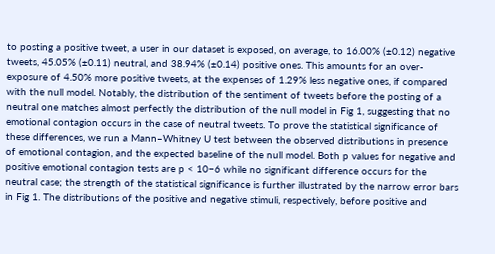to posting a positive tweet, a user in our dataset is exposed, on average, to 16.00% (±0.12) negative tweets, 45.05% (±0.11) neutral, and 38.94% (±0.14) positive ones. This amounts for an over-exposure of 4.50% more positive tweets, at the expenses of 1.29% less negative ones, if compared with the null model. Notably, the distribution of the sentiment of tweets before the posting of a neutral one matches almost perfectly the distribution of the null model in Fig 1, suggesting that no emotional contagion occurs in the case of neutral tweets. To prove the statistical significance of these differences, we run a Mann–Whitney U test between the observed distributions in presence of emotional contagion, and the expected baseline of the null model. Both p values for negative and positive emotional contagion tests are p < 10−6 while no significant difference occurs for the neutral case; the strength of the statistical significance is further illustrated by the narrow error bars in Fig 1. The distributions of the positive and negative stimuli, respectively, before positive and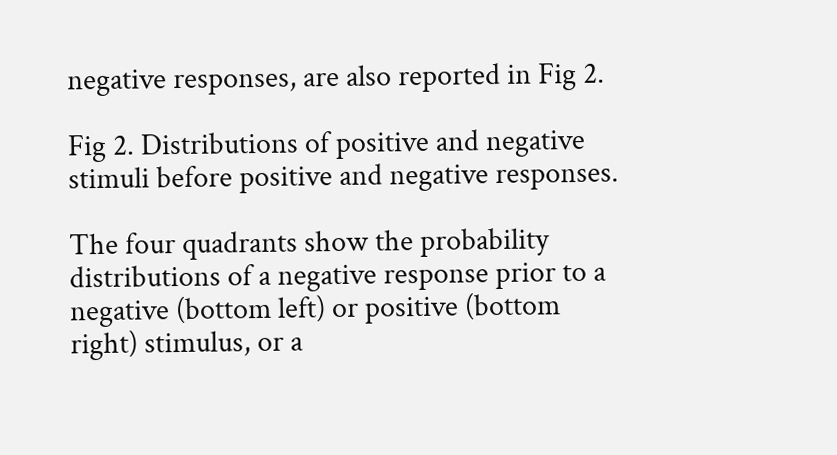negative responses, are also reported in Fig 2.

Fig 2. Distributions of positive and negative stimuli before positive and negative responses.

The four quadrants show the probability distributions of a negative response prior to a negative (bottom left) or positive (bottom right) stimulus, or a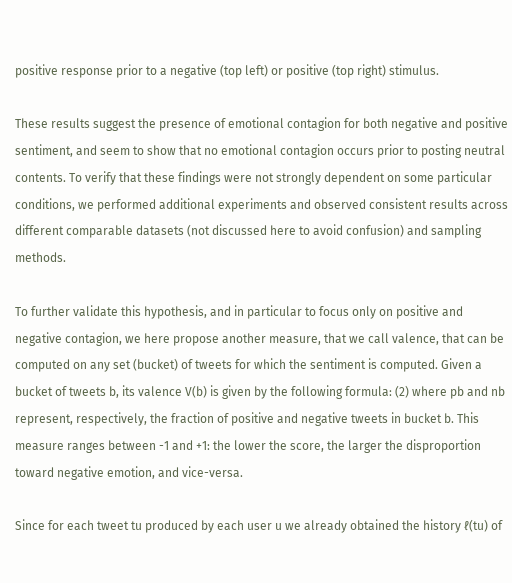positive response prior to a negative (top left) or positive (top right) stimulus.

These results suggest the presence of emotional contagion for both negative and positive sentiment, and seem to show that no emotional contagion occurs prior to posting neutral contents. To verify that these findings were not strongly dependent on some particular conditions, we performed additional experiments and observed consistent results across different comparable datasets (not discussed here to avoid confusion) and sampling methods.

To further validate this hypothesis, and in particular to focus only on positive and negative contagion, we here propose another measure, that we call valence, that can be computed on any set (bucket) of tweets for which the sentiment is computed. Given a bucket of tweets b, its valence V(b) is given by the following formula: (2) where pb and nb represent, respectively, the fraction of positive and negative tweets in bucket b. This measure ranges between -1 and +1: the lower the score, the larger the disproportion toward negative emotion, and vice-versa.

Since for each tweet tu produced by each user u we already obtained the history ℓ(tu) of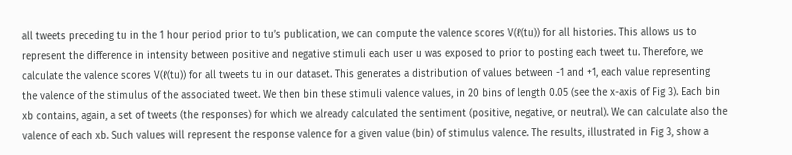all tweets preceding tu in the 1 hour period prior to tu’s publication, we can compute the valence scores V(ℓ(tu)) for all histories. This allows us to represent the difference in intensity between positive and negative stimuli each user u was exposed to prior to posting each tweet tu. Therefore, we calculate the valence scores V(ℓ(tu)) for all tweets tu in our dataset. This generates a distribution of values between -1 and +1, each value representing the valence of the stimulus of the associated tweet. We then bin these stimuli valence values, in 20 bins of length 0.05 (see the x-axis of Fig 3). Each bin xb contains, again, a set of tweets (the responses) for which we already calculated the sentiment (positive, negative, or neutral). We can calculate also the valence of each xb. Such values will represent the response valence for a given value (bin) of stimulus valence. The results, illustrated in Fig 3, show a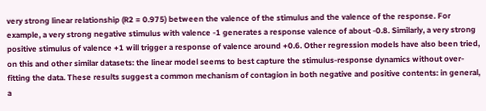very strong linear relationship (R2 = 0.975) between the valence of the stimulus and the valence of the response. For example, a very strong negative stimulus with valence -1 generates a response valence of about -0.8. Similarly, a very strong positive stimulus of valence +1 will trigger a response of valence around +0.6. Other regression models have also been tried, on this and other similar datasets: the linear model seems to best capture the stimulus-response dynamics without over-fitting the data. These results suggest a common mechanism of contagion in both negative and positive contents: in general, a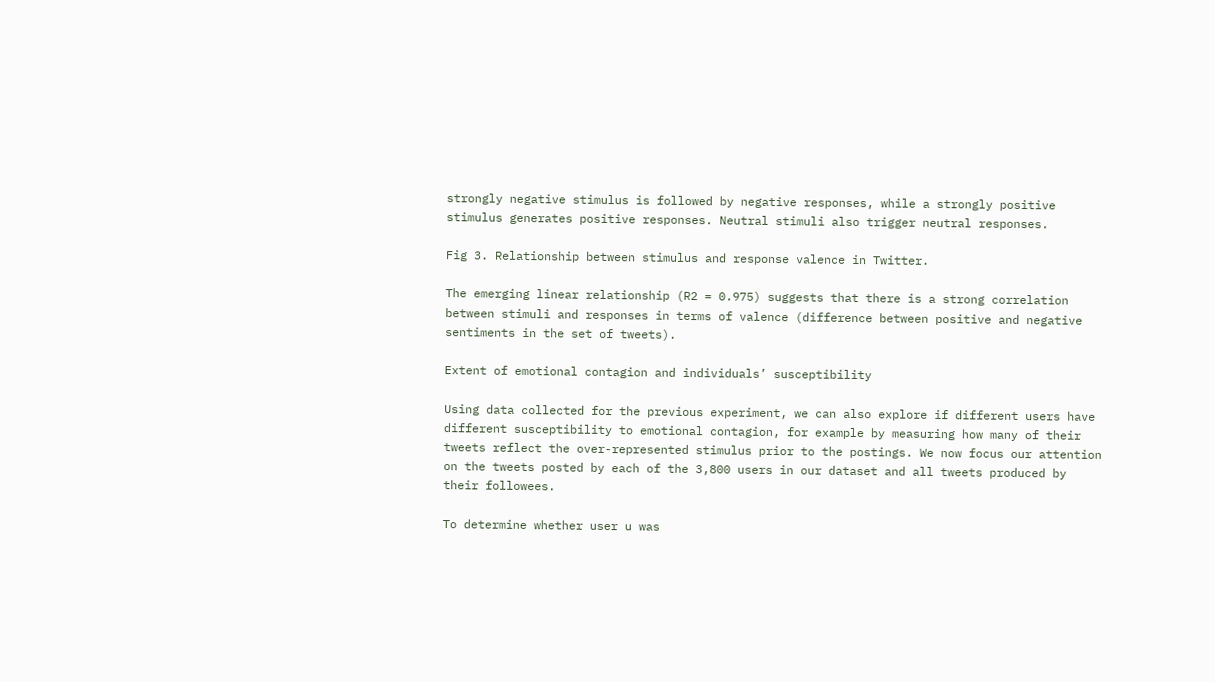strongly negative stimulus is followed by negative responses, while a strongly positive stimulus generates positive responses. Neutral stimuli also trigger neutral responses.

Fig 3. Relationship between stimulus and response valence in Twitter.

The emerging linear relationship (R2 = 0.975) suggests that there is a strong correlation between stimuli and responses in terms of valence (difference between positive and negative sentiments in the set of tweets).

Extent of emotional contagion and individuals’ susceptibility

Using data collected for the previous experiment, we can also explore if different users have different susceptibility to emotional contagion, for example by measuring how many of their tweets reflect the over-represented stimulus prior to the postings. We now focus our attention on the tweets posted by each of the 3,800 users in our dataset and all tweets produced by their followees.

To determine whether user u was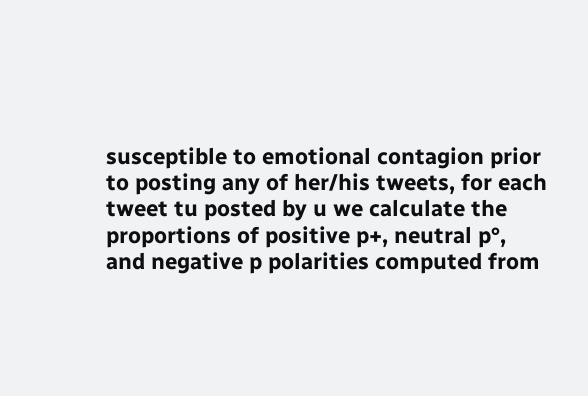susceptible to emotional contagion prior to posting any of her/his tweets, for each tweet tu posted by u we calculate the proportions of positive p+, neutral p°, and negative p polarities computed from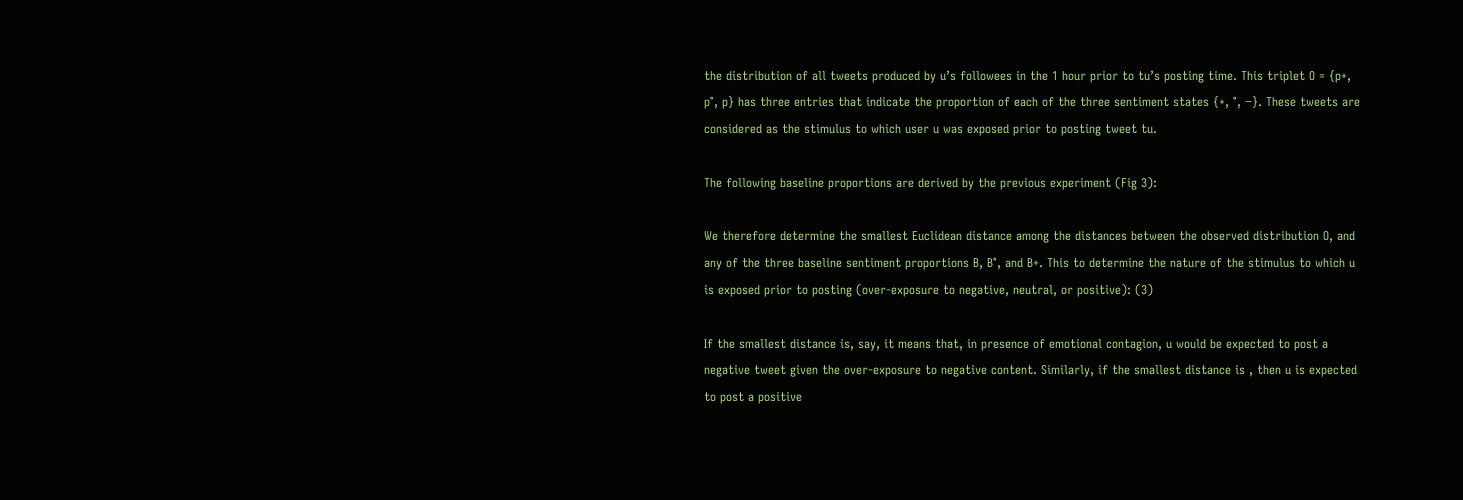the distribution of all tweets produced by u’s followees in the 1 hour prior to tu’s posting time. This triplet O = {p+, p°, p} has three entries that indicate the proportion of each of the three sentiment states {+, °, −}. These tweets are considered as the stimulus to which user u was exposed prior to posting tweet tu.

The following baseline proportions are derived by the previous experiment (Fig 3):

We therefore determine the smallest Euclidean distance among the distances between the observed distribution O, and any of the three baseline sentiment proportions B, B°, and B+. This to determine the nature of the stimulus to which u is exposed prior to posting (over-exposure to negative, neutral, or positive): (3)

If the smallest distance is, say, it means that, in presence of emotional contagion, u would be expected to post a negative tweet given the over-exposure to negative content. Similarly, if the smallest distance is , then u is expected to post a positive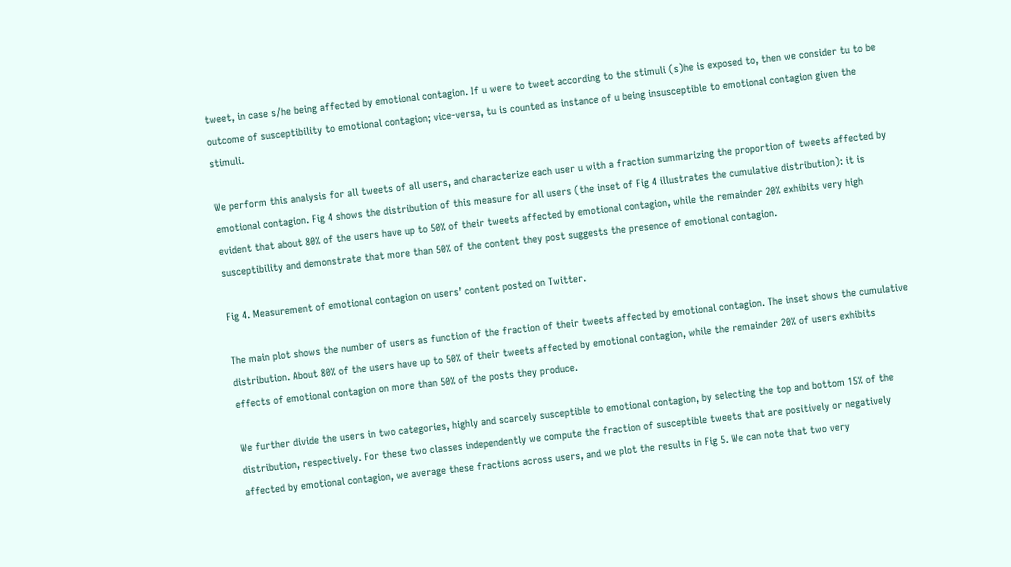tweet, in case s/he being affected by emotional contagion. If u were to tweet according to the stimuli (s)he is exposed to, then we consider tu to be outcome of susceptibility to emotional contagion; vice-versa, tu is counted as instance of u being insusceptible to emotional contagion given the stimuli.

We perform this analysis for all tweets of all users, and characterize each user u with a fraction summarizing the proportion of tweets affected by emotional contagion. Fig 4 shows the distribution of this measure for all users (the inset of Fig 4 illustrates the cumulative distribution): it is evident that about 80% of the users have up to 50% of their tweets affected by emotional contagion, while the remainder 20% exhibits very high susceptibility and demonstrate that more than 50% of the content they post suggests the presence of emotional contagion.

Fig 4. Measurement of emotional contagion on users’ content posted on Twitter.

The main plot shows the number of users as function of the fraction of their tweets affected by emotional contagion. The inset shows the cumulative distribution. About 80% of the users have up to 50% of their tweets affected by emotional contagion, while the remainder 20% of users exhibits effects of emotional contagion on more than 50% of the posts they produce.

We further divide the users in two categories, highly and scarcely susceptible to emotional contagion, by selecting the top and bottom 15% of the distribution, respectively. For these two classes independently we compute the fraction of susceptible tweets that are positively or negatively affected by emotional contagion, we average these fractions across users, and we plot the results in Fig 5. We can note that two very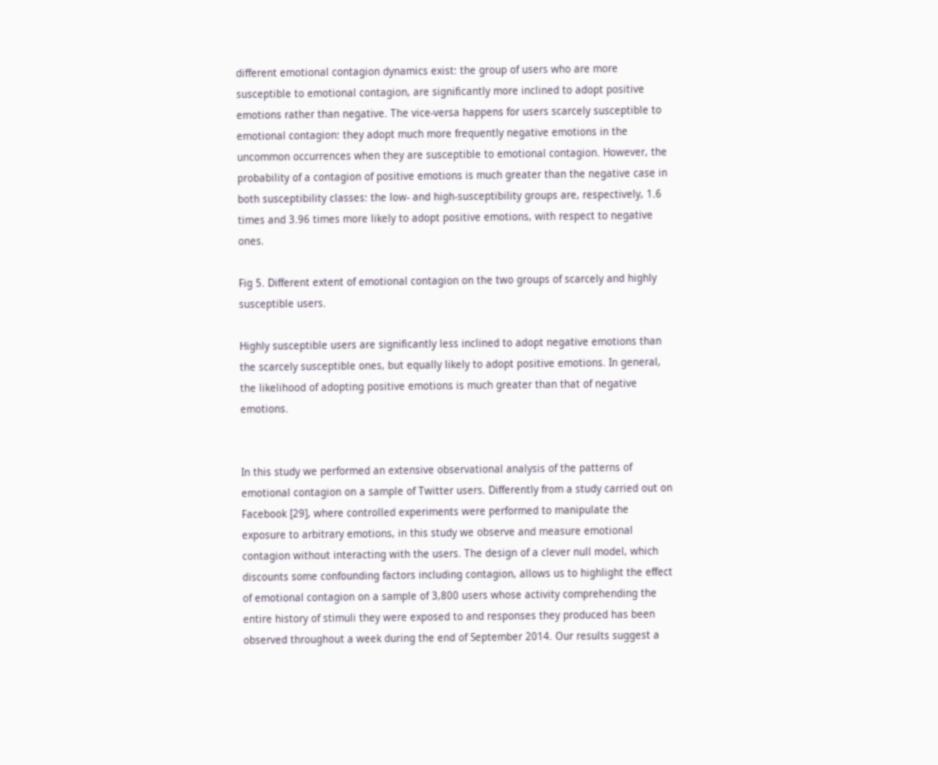different emotional contagion dynamics exist: the group of users who are more susceptible to emotional contagion, are significantly more inclined to adopt positive emotions rather than negative. The vice-versa happens for users scarcely susceptible to emotional contagion: they adopt much more frequently negative emotions in the uncommon occurrences when they are susceptible to emotional contagion. However, the probability of a contagion of positive emotions is much greater than the negative case in both susceptibility classes: the low- and high-susceptibility groups are, respectively, 1.6 times and 3.96 times more likely to adopt positive emotions, with respect to negative ones.

Fig 5. Different extent of emotional contagion on the two groups of scarcely and highly susceptible users.

Highly susceptible users are significantly less inclined to adopt negative emotions than the scarcely susceptible ones, but equally likely to adopt positive emotions. In general, the likelihood of adopting positive emotions is much greater than that of negative emotions.


In this study we performed an extensive observational analysis of the patterns of emotional contagion on a sample of Twitter users. Differently from a study carried out on Facebook [29], where controlled experiments were performed to manipulate the exposure to arbitrary emotions, in this study we observe and measure emotional contagion without interacting with the users. The design of a clever null model, which discounts some confounding factors including contagion, allows us to highlight the effect of emotional contagion on a sample of 3,800 users whose activity comprehending the entire history of stimuli they were exposed to and responses they produced has been observed throughout a week during the end of September 2014. Our results suggest a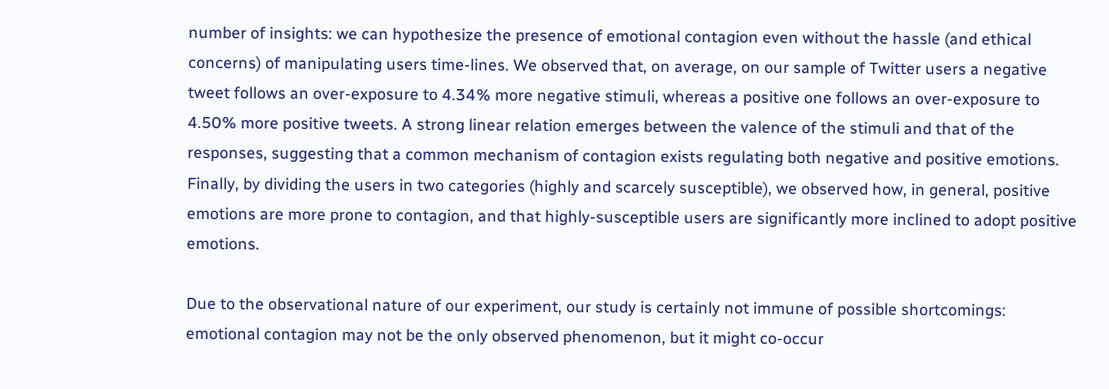number of insights: we can hypothesize the presence of emotional contagion even without the hassle (and ethical concerns) of manipulating users time-lines. We observed that, on average, on our sample of Twitter users a negative tweet follows an over-exposure to 4.34% more negative stimuli, whereas a positive one follows an over-exposure to 4.50% more positive tweets. A strong linear relation emerges between the valence of the stimuli and that of the responses, suggesting that a common mechanism of contagion exists regulating both negative and positive emotions. Finally, by dividing the users in two categories (highly and scarcely susceptible), we observed how, in general, positive emotions are more prone to contagion, and that highly-susceptible users are significantly more inclined to adopt positive emotions.

Due to the observational nature of our experiment, our study is certainly not immune of possible shortcomings: emotional contagion may not be the only observed phenomenon, but it might co-occur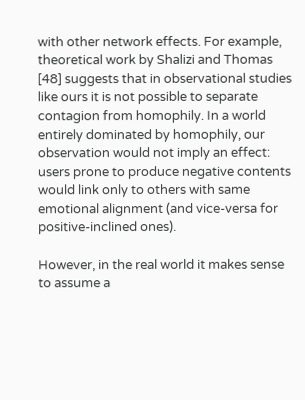with other network effects. For example, theoretical work by Shalizi and Thomas [48] suggests that in observational studies like ours it is not possible to separate contagion from homophily. In a world entirely dominated by homophily, our observation would not imply an effect: users prone to produce negative contents would link only to others with same emotional alignment (and vice-versa for positive-inclined ones).

However, in the real world it makes sense to assume a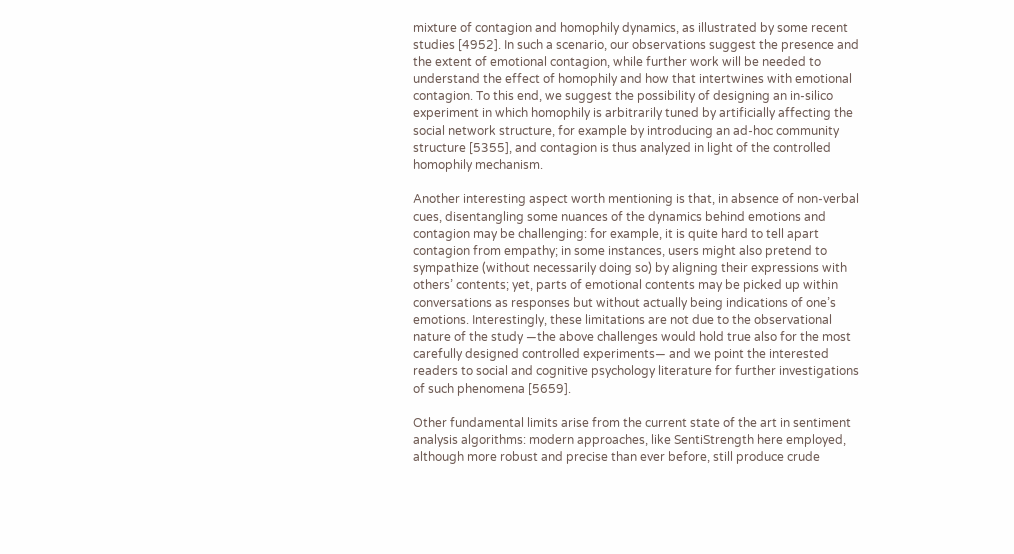mixture of contagion and homophily dynamics, as illustrated by some recent studies [4952]. In such a scenario, our observations suggest the presence and the extent of emotional contagion, while further work will be needed to understand the effect of homophily and how that intertwines with emotional contagion. To this end, we suggest the possibility of designing an in-silico experiment in which homophily is arbitrarily tuned by artificially affecting the social network structure, for example by introducing an ad-hoc community structure [5355], and contagion is thus analyzed in light of the controlled homophily mechanism.

Another interesting aspect worth mentioning is that, in absence of non-verbal cues, disentangling some nuances of the dynamics behind emotions and contagion may be challenging: for example, it is quite hard to tell apart contagion from empathy; in some instances, users might also pretend to sympathize (without necessarily doing so) by aligning their expressions with others’ contents; yet, parts of emotional contents may be picked up within conversations as responses but without actually being indications of one’s emotions. Interestingly, these limitations are not due to the observational nature of the study —the above challenges would hold true also for the most carefully designed controlled experiments— and we point the interested readers to social and cognitive psychology literature for further investigations of such phenomena [5659].

Other fundamental limits arise from the current state of the art in sentiment analysis algorithms: modern approaches, like SentiStrength here employed, although more robust and precise than ever before, still produce crude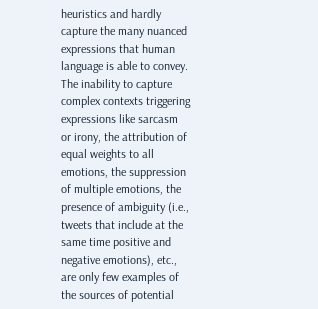heuristics and hardly capture the many nuanced expressions that human language is able to convey. The inability to capture complex contexts triggering expressions like sarcasm or irony, the attribution of equal weights to all emotions, the suppression of multiple emotions, the presence of ambiguity (i.e., tweets that include at the same time positive and negative emotions), etc., are only few examples of the sources of potential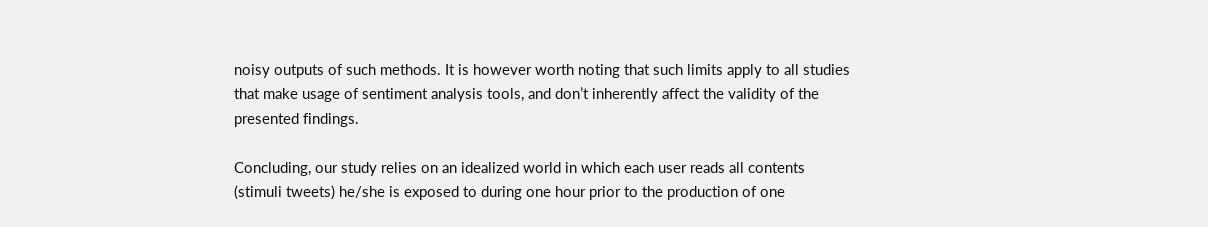noisy outputs of such methods. It is however worth noting that such limits apply to all studies that make usage of sentiment analysis tools, and don’t inherently affect the validity of the presented findings.

Concluding, our study relies on an idealized world in which each user reads all contents (stimuli tweets) he/she is exposed to during one hour prior to the production of one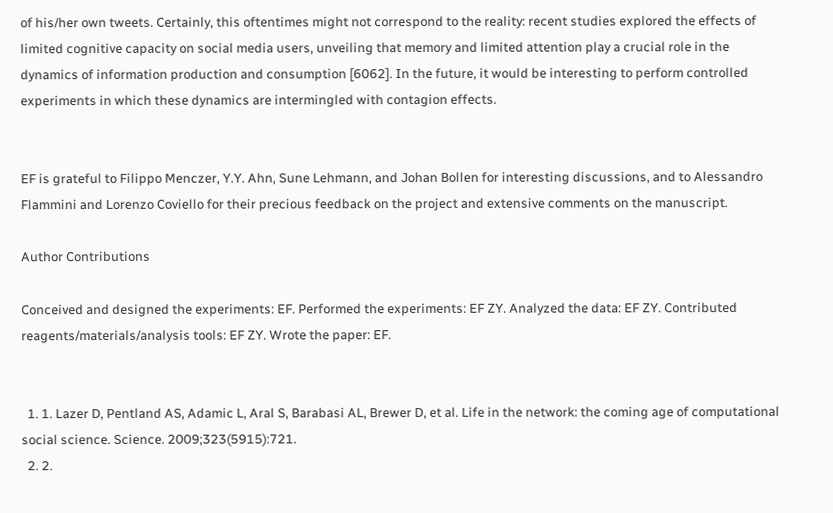of his/her own tweets. Certainly, this oftentimes might not correspond to the reality: recent studies explored the effects of limited cognitive capacity on social media users, unveiling that memory and limited attention play a crucial role in the dynamics of information production and consumption [6062]. In the future, it would be interesting to perform controlled experiments in which these dynamics are intermingled with contagion effects.


EF is grateful to Filippo Menczer, Y.Y. Ahn, Sune Lehmann, and Johan Bollen for interesting discussions, and to Alessandro Flammini and Lorenzo Coviello for their precious feedback on the project and extensive comments on the manuscript.

Author Contributions

Conceived and designed the experiments: EF. Performed the experiments: EF ZY. Analyzed the data: EF ZY. Contributed reagents/materials/analysis tools: EF ZY. Wrote the paper: EF.


  1. 1. Lazer D, Pentland AS, Adamic L, Aral S, Barabasi AL, Brewer D, et al. Life in the network: the coming age of computational social science. Science. 2009;323(5915):721.
  2. 2.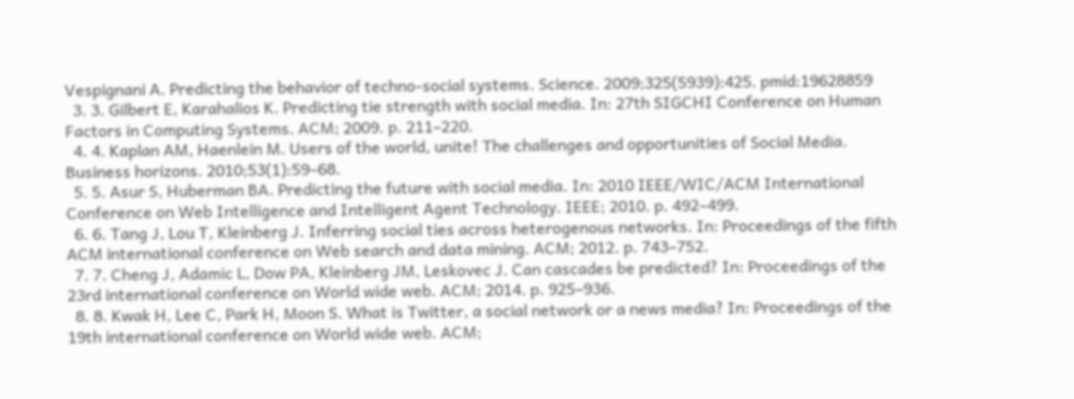Vespignani A. Predicting the behavior of techno-social systems. Science. 2009;325(5939):425. pmid:19628859
  3. 3. Gilbert E, Karahalios K. Predicting tie strength with social media. In: 27th SIGCHI Conference on Human Factors in Computing Systems. ACM; 2009. p. 211–220.
  4. 4. Kaplan AM, Haenlein M. Users of the world, unite! The challenges and opportunities of Social Media. Business horizons. 2010;53(1):59–68.
  5. 5. Asur S, Huberman BA. Predicting the future with social media. In: 2010 IEEE/WIC/ACM International Conference on Web Intelligence and Intelligent Agent Technology. IEEE; 2010. p. 492–499.
  6. 6. Tang J, Lou T, Kleinberg J. Inferring social ties across heterogenous networks. In: Proceedings of the fifth ACM international conference on Web search and data mining. ACM; 2012. p. 743–752.
  7. 7. Cheng J, Adamic L, Dow PA, Kleinberg JM, Leskovec J. Can cascades be predicted? In: Proceedings of the 23rd international conference on World wide web. ACM; 2014. p. 925–936.
  8. 8. Kwak H, Lee C, Park H, Moon S. What is Twitter, a social network or a news media? In: Proceedings of the 19th international conference on World wide web. ACM;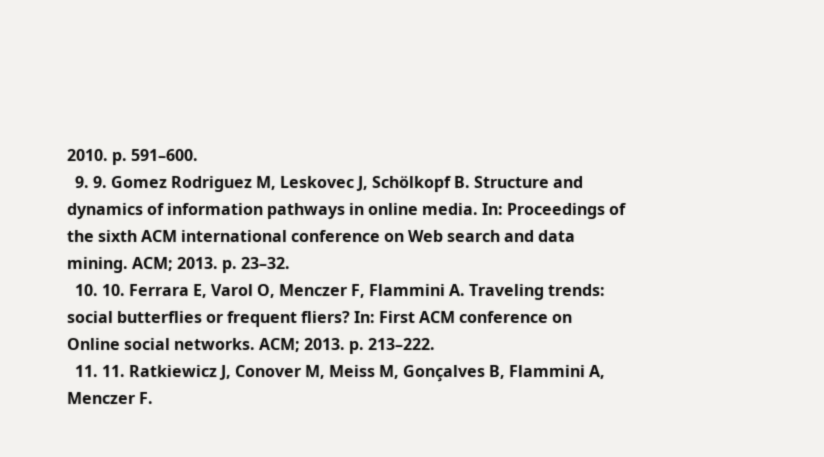2010. p. 591–600.
  9. 9. Gomez Rodriguez M, Leskovec J, Schölkopf B. Structure and dynamics of information pathways in online media. In: Proceedings of the sixth ACM international conference on Web search and data mining. ACM; 2013. p. 23–32.
  10. 10. Ferrara E, Varol O, Menczer F, Flammini A. Traveling trends: social butterflies or frequent fliers? In: First ACM conference on Online social networks. ACM; 2013. p. 213–222.
  11. 11. Ratkiewicz J, Conover M, Meiss M, Gonçalves B, Flammini A, Menczer F.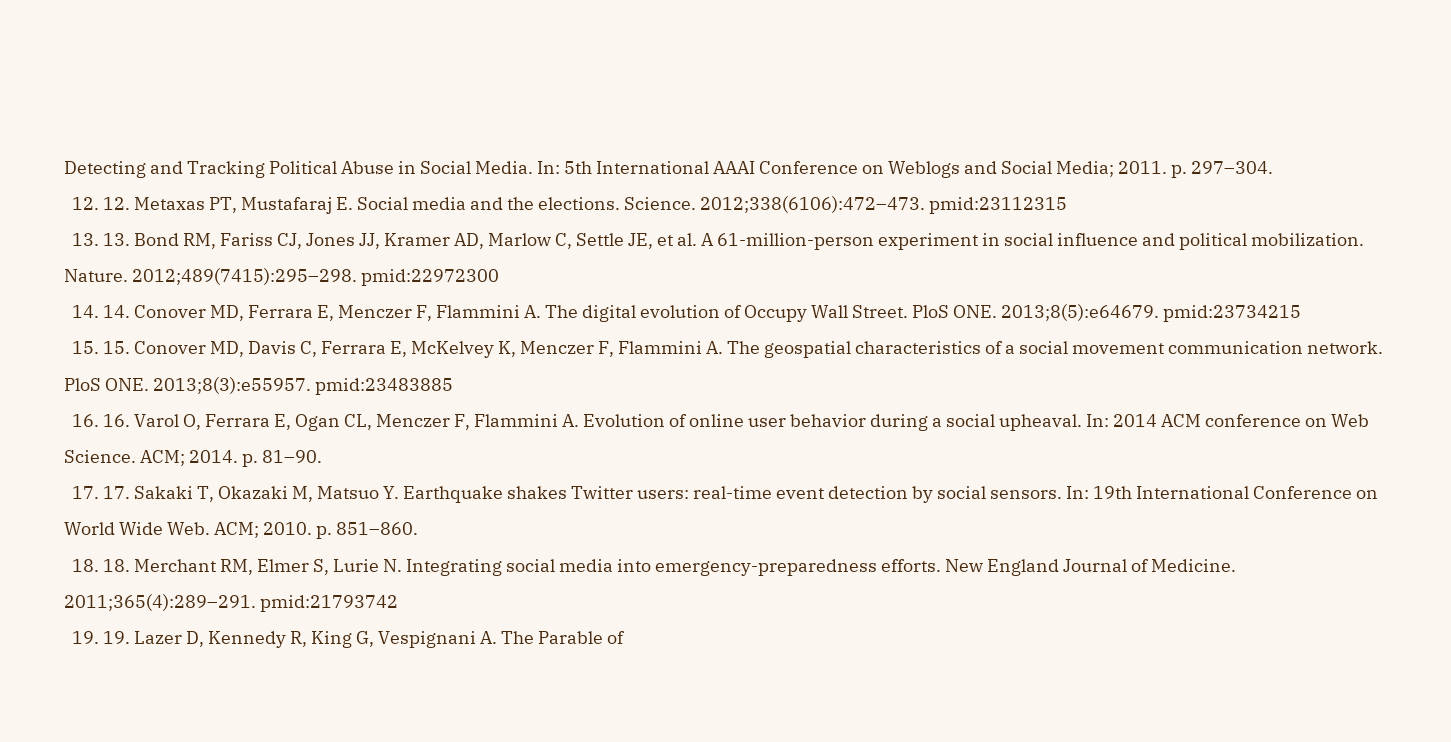Detecting and Tracking Political Abuse in Social Media. In: 5th International AAAI Conference on Weblogs and Social Media; 2011. p. 297–304.
  12. 12. Metaxas PT, Mustafaraj E. Social media and the elections. Science. 2012;338(6106):472–473. pmid:23112315
  13. 13. Bond RM, Fariss CJ, Jones JJ, Kramer AD, Marlow C, Settle JE, et al. A 61-million-person experiment in social influence and political mobilization. Nature. 2012;489(7415):295–298. pmid:22972300
  14. 14. Conover MD, Ferrara E, Menczer F, Flammini A. The digital evolution of Occupy Wall Street. PloS ONE. 2013;8(5):e64679. pmid:23734215
  15. 15. Conover MD, Davis C, Ferrara E, McKelvey K, Menczer F, Flammini A. The geospatial characteristics of a social movement communication network. PloS ONE. 2013;8(3):e55957. pmid:23483885
  16. 16. Varol O, Ferrara E, Ogan CL, Menczer F, Flammini A. Evolution of online user behavior during a social upheaval. In: 2014 ACM conference on Web Science. ACM; 2014. p. 81–90.
  17. 17. Sakaki T, Okazaki M, Matsuo Y. Earthquake shakes Twitter users: real-time event detection by social sensors. In: 19th International Conference on World Wide Web. ACM; 2010. p. 851–860.
  18. 18. Merchant RM, Elmer S, Lurie N. Integrating social media into emergency-preparedness efforts. New England Journal of Medicine. 2011;365(4):289–291. pmid:21793742
  19. 19. Lazer D, Kennedy R, King G, Vespignani A. The Parable of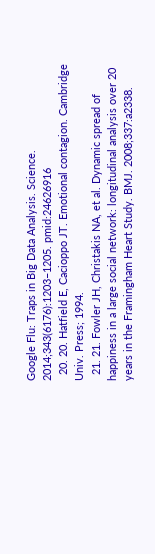Google Flu: Traps in Big Data Analysis. Science. 2014;343(6176):1203–1205. pmid:24626916
  20. 20. Hatfield E, Cacioppo JT. Emotional contagion. Cambridge Univ. Press; 1994.
  21. 21. Fowler JH, Christakis NA, et al. Dynamic spread of happiness in a large social network: longitudinal analysis over 20 years in the Framingham Heart Study. BMJ. 2008;337:a2338.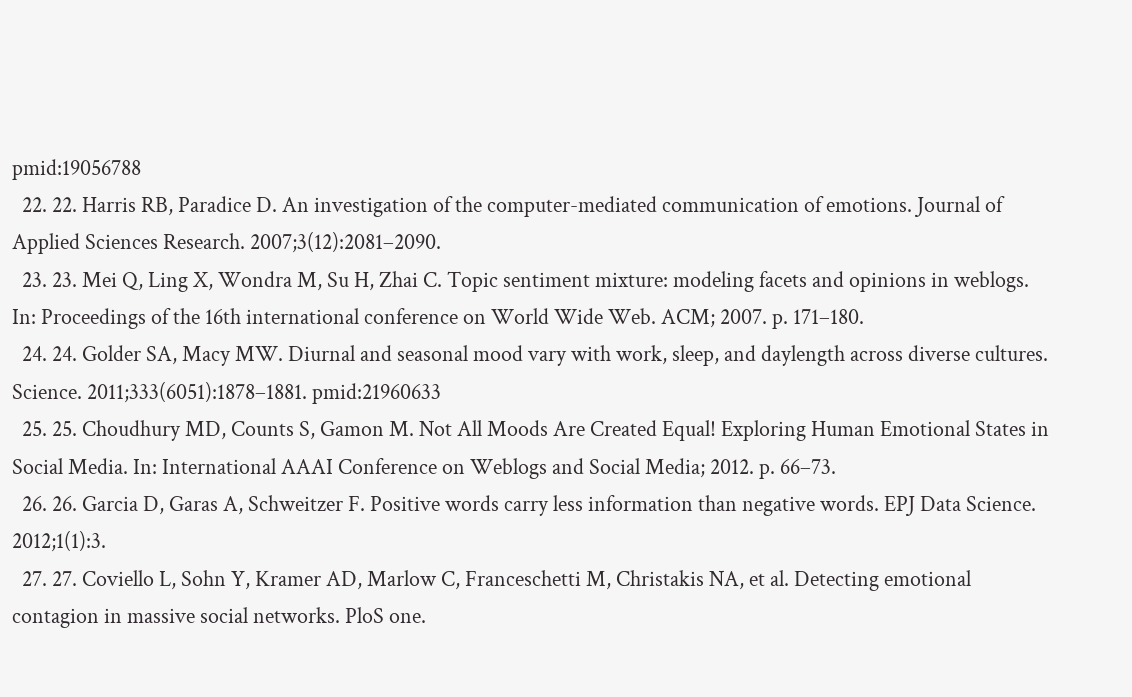pmid:19056788
  22. 22. Harris RB, Paradice D. An investigation of the computer-mediated communication of emotions. Journal of Applied Sciences Research. 2007;3(12):2081–2090.
  23. 23. Mei Q, Ling X, Wondra M, Su H, Zhai C. Topic sentiment mixture: modeling facets and opinions in weblogs. In: Proceedings of the 16th international conference on World Wide Web. ACM; 2007. p. 171–180.
  24. 24. Golder SA, Macy MW. Diurnal and seasonal mood vary with work, sleep, and daylength across diverse cultures. Science. 2011;333(6051):1878–1881. pmid:21960633
  25. 25. Choudhury MD, Counts S, Gamon M. Not All Moods Are Created Equal! Exploring Human Emotional States in Social Media. In: International AAAI Conference on Weblogs and Social Media; 2012. p. 66–73.
  26. 26. Garcia D, Garas A, Schweitzer F. Positive words carry less information than negative words. EPJ Data Science. 2012;1(1):3.
  27. 27. Coviello L, Sohn Y, Kramer AD, Marlow C, Franceschetti M, Christakis NA, et al. Detecting emotional contagion in massive social networks. PloS one.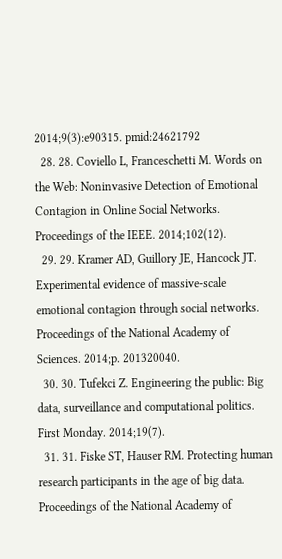2014;9(3):e90315. pmid:24621792
  28. 28. Coviello L, Franceschetti M. Words on the Web: Noninvasive Detection of Emotional Contagion in Online Social Networks. Proceedings of the IEEE. 2014;102(12).
  29. 29. Kramer AD, Guillory JE, Hancock JT. Experimental evidence of massive-scale emotional contagion through social networks. Proceedings of the National Academy of Sciences. 2014;p. 201320040.
  30. 30. Tufekci Z. Engineering the public: Big data, surveillance and computational politics. First Monday. 2014;19(7).
  31. 31. Fiske ST, Hauser RM. Protecting human research participants in the age of big data. Proceedings of the National Academy of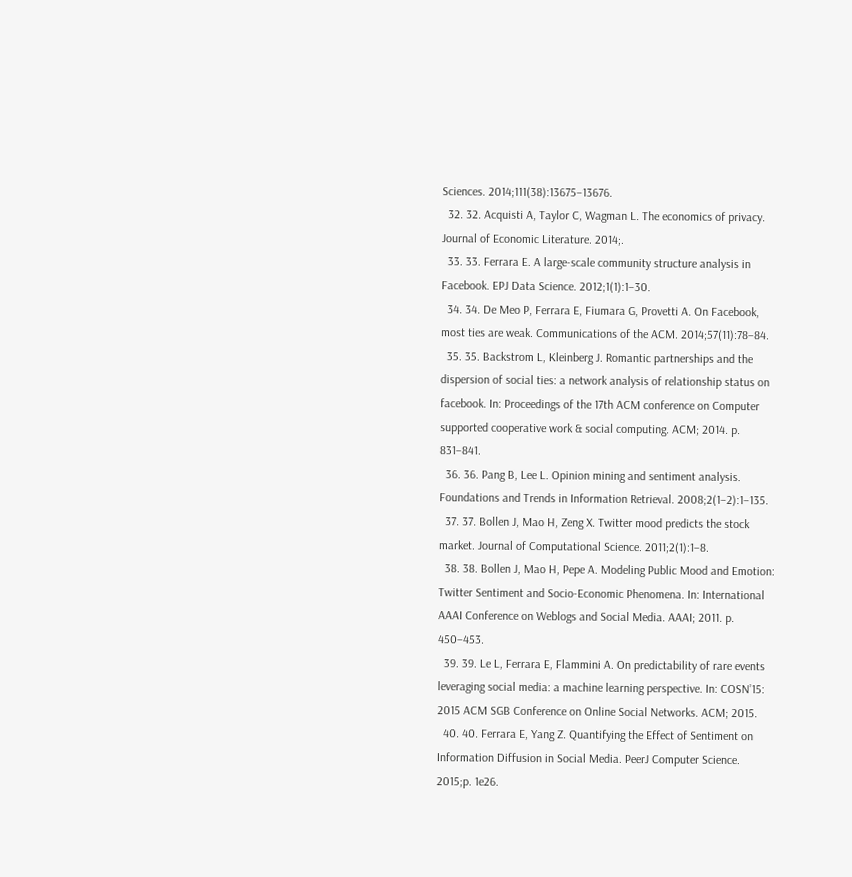Sciences. 2014;111(38):13675–13676.
  32. 32. Acquisti A, Taylor C, Wagman L. The economics of privacy. Journal of Economic Literature. 2014;.
  33. 33. Ferrara E. A large-scale community structure analysis in Facebook. EPJ Data Science. 2012;1(1):1–30.
  34. 34. De Meo P, Ferrara E, Fiumara G, Provetti A. On Facebook, most ties are weak. Communications of the ACM. 2014;57(11):78–84.
  35. 35. Backstrom L, Kleinberg J. Romantic partnerships and the dispersion of social ties: a network analysis of relationship status on facebook. In: Proceedings of the 17th ACM conference on Computer supported cooperative work & social computing. ACM; 2014. p. 831–841.
  36. 36. Pang B, Lee L. Opinion mining and sentiment analysis. Foundations and Trends in Information Retrieval. 2008;2(1–2):1–135.
  37. 37. Bollen J, Mao H, Zeng X. Twitter mood predicts the stock market. Journal of Computational Science. 2011;2(1):1–8.
  38. 38. Bollen J, Mao H, Pepe A. Modeling Public Mood and Emotion: Twitter Sentiment and Socio-Economic Phenomena. In: International AAAI Conference on Weblogs and Social Media. AAAI; 2011. p. 450–453.
  39. 39. Le L, Ferrara E, Flammini A. On predictability of rare events leveraging social media: a machine learning perspective. In: COSN’15: 2015 ACM SGB Conference on Online Social Networks. ACM; 2015.
  40. 40. Ferrara E, Yang Z. Quantifying the Effect of Sentiment on Information Diffusion in Social Media. PeerJ Computer Science. 2015;p. 1e26.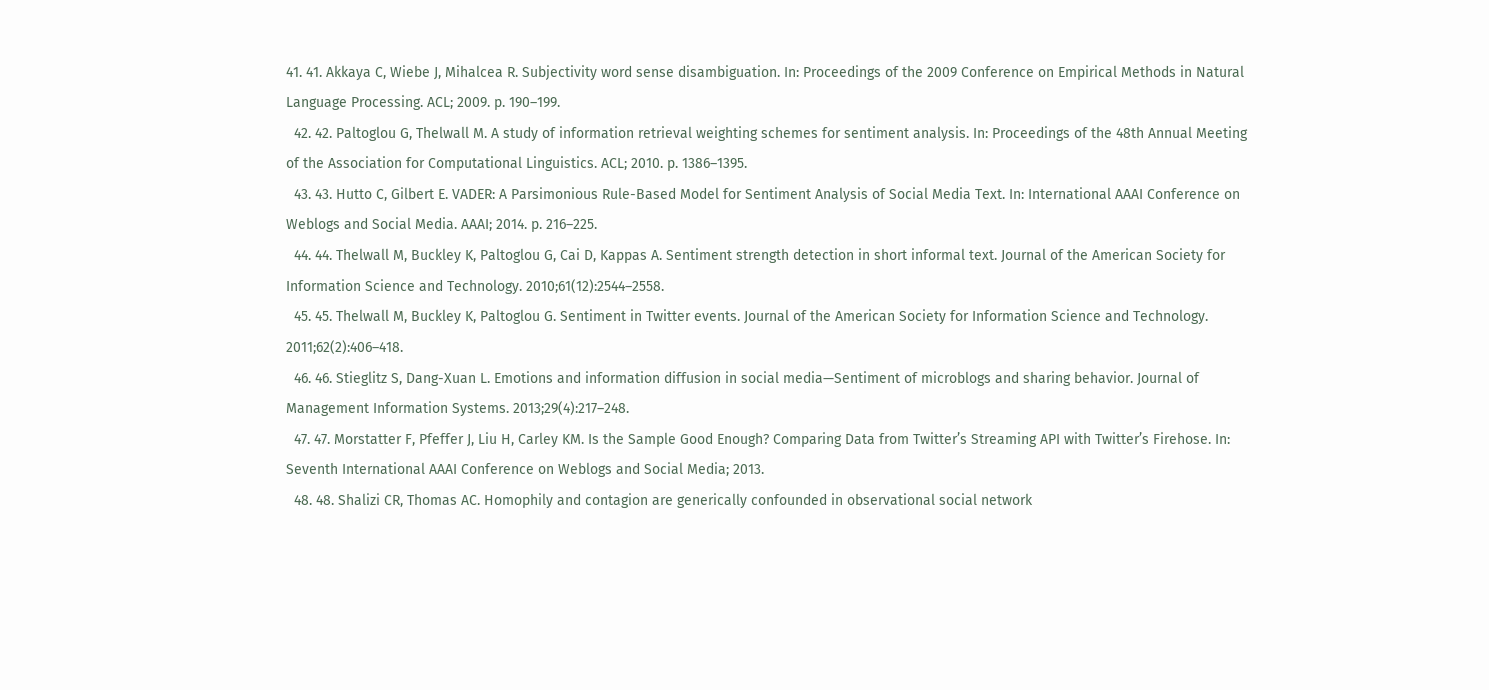41. 41. Akkaya C, Wiebe J, Mihalcea R. Subjectivity word sense disambiguation. In: Proceedings of the 2009 Conference on Empirical Methods in Natural Language Processing. ACL; 2009. p. 190–199.
  42. 42. Paltoglou G, Thelwall M. A study of information retrieval weighting schemes for sentiment analysis. In: Proceedings of the 48th Annual Meeting of the Association for Computational Linguistics. ACL; 2010. p. 1386–1395.
  43. 43. Hutto C, Gilbert E. VADER: A Parsimonious Rule-Based Model for Sentiment Analysis of Social Media Text. In: International AAAI Conference on Weblogs and Social Media. AAAI; 2014. p. 216–225.
  44. 44. Thelwall M, Buckley K, Paltoglou G, Cai D, Kappas A. Sentiment strength detection in short informal text. Journal of the American Society for Information Science and Technology. 2010;61(12):2544–2558.
  45. 45. Thelwall M, Buckley K, Paltoglou G. Sentiment in Twitter events. Journal of the American Society for Information Science and Technology. 2011;62(2):406–418.
  46. 46. Stieglitz S, Dang-Xuan L. Emotions and information diffusion in social media—Sentiment of microblogs and sharing behavior. Journal of Management Information Systems. 2013;29(4):217–248.
  47. 47. Morstatter F, Pfeffer J, Liu H, Carley KM. Is the Sample Good Enough? Comparing Data from Twitter’s Streaming API with Twitter’s Firehose. In: Seventh International AAAI Conference on Weblogs and Social Media; 2013.
  48. 48. Shalizi CR, Thomas AC. Homophily and contagion are generically confounded in observational social network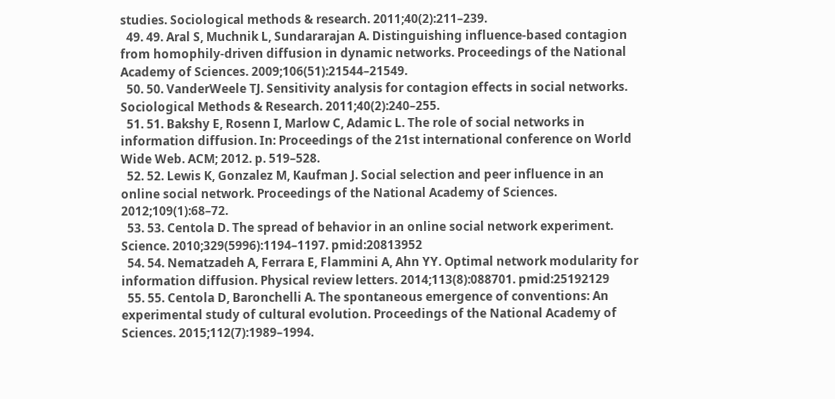studies. Sociological methods & research. 2011;40(2):211–239.
  49. 49. Aral S, Muchnik L, Sundararajan A. Distinguishing influence-based contagion from homophily-driven diffusion in dynamic networks. Proceedings of the National Academy of Sciences. 2009;106(51):21544–21549.
  50. 50. VanderWeele TJ. Sensitivity analysis for contagion effects in social networks. Sociological Methods & Research. 2011;40(2):240–255.
  51. 51. Bakshy E, Rosenn I, Marlow C, Adamic L. The role of social networks in information diffusion. In: Proceedings of the 21st international conference on World Wide Web. ACM; 2012. p. 519–528.
  52. 52. Lewis K, Gonzalez M, Kaufman J. Social selection and peer influence in an online social network. Proceedings of the National Academy of Sciences. 2012;109(1):68–72.
  53. 53. Centola D. The spread of behavior in an online social network experiment. Science. 2010;329(5996):1194–1197. pmid:20813952
  54. 54. Nematzadeh A, Ferrara E, Flammini A, Ahn YY. Optimal network modularity for information diffusion. Physical review letters. 2014;113(8):088701. pmid:25192129
  55. 55. Centola D, Baronchelli A. The spontaneous emergence of conventions: An experimental study of cultural evolution. Proceedings of the National Academy of Sciences. 2015;112(7):1989–1994.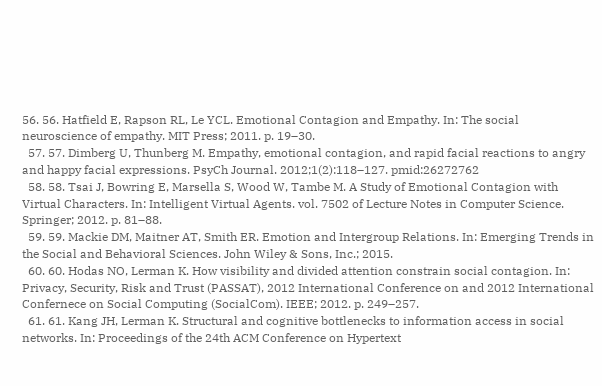56. 56. Hatfield E, Rapson RL, Le YCL. Emotional Contagion and Empathy. In: The social neuroscience of empathy. MIT Press; 2011. p. 19–30.
  57. 57. Dimberg U, Thunberg M. Empathy, emotional contagion, and rapid facial reactions to angry and happy facial expressions. PsyCh Journal. 2012;1(2):118–127. pmid:26272762
  58. 58. Tsai J, Bowring E, Marsella S, Wood W, Tambe M. A Study of Emotional Contagion with Virtual Characters. In: Intelligent Virtual Agents. vol. 7502 of Lecture Notes in Computer Science. Springer; 2012. p. 81–88.
  59. 59. Mackie DM, Maitner AT, Smith ER. Emotion and Intergroup Relations. In: Emerging Trends in the Social and Behavioral Sciences. John Wiley & Sons, Inc.; 2015.
  60. 60. Hodas NO, Lerman K. How visibility and divided attention constrain social contagion. In: Privacy, Security, Risk and Trust (PASSAT), 2012 International Conference on and 2012 International Confernece on Social Computing (SocialCom). IEEE; 2012. p. 249–257.
  61. 61. Kang JH, Lerman K. Structural and cognitive bottlenecks to information access in social networks. In: Proceedings of the 24th ACM Conference on Hypertext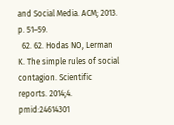and Social Media. ACM; 2013. p. 51–59.
  62. 62. Hodas NO, Lerman K. The simple rules of social contagion. Scientific reports. 2014;4. pmid:24614301